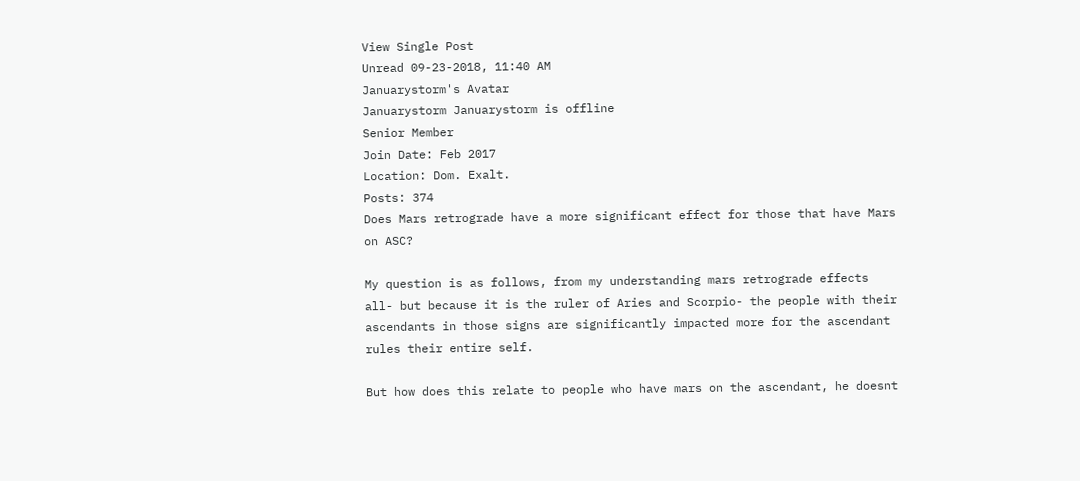View Single Post
Unread 09-23-2018, 11:40 AM
Januarystorm's Avatar
Januarystorm Januarystorm is offline
Senior Member
Join Date: Feb 2017
Location: Dom. Exalt.
Posts: 374
Does Mars retrograde have a more significant effect for those that have Mars on ASC?

My question is as follows, from my understanding mars retrograde effects all- but because it is the ruler of Aries and Scorpio- the people with their ascendants in those signs are significantly impacted more for the ascendant rules their entire self.

But how does this relate to people who have mars on the ascendant, he doesnt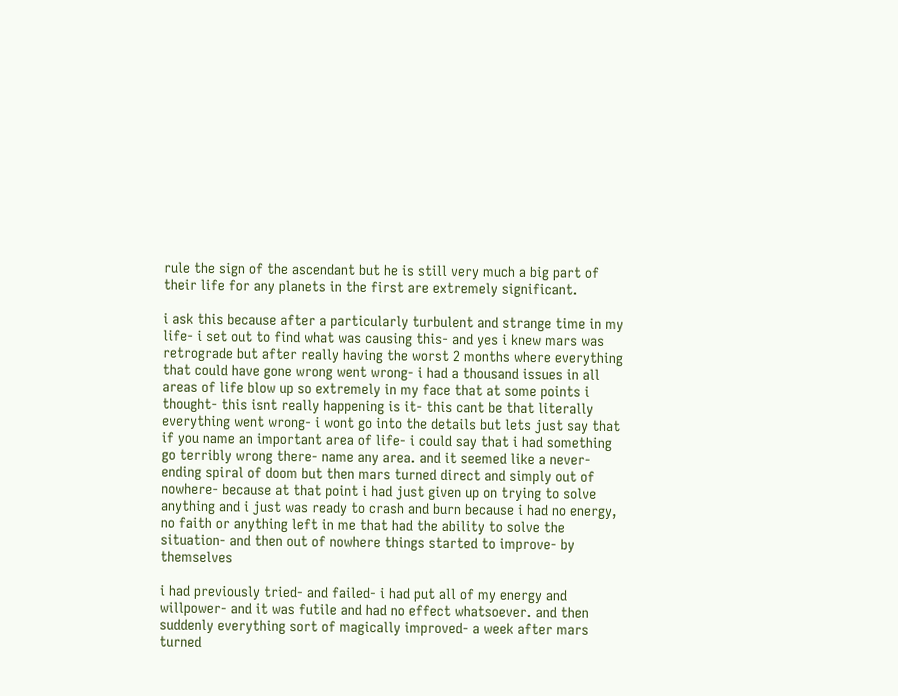rule the sign of the ascendant but he is still very much a big part of their life for any planets in the first are extremely significant.

i ask this because after a particularly turbulent and strange time in my life- i set out to find what was causing this- and yes i knew mars was retrograde but after really having the worst 2 months where everything that could have gone wrong went wrong- i had a thousand issues in all areas of life blow up so extremely in my face that at some points i thought- this isnt really happening is it- this cant be that literally everything went wrong- i wont go into the details but lets just say that if you name an important area of life- i could say that i had something go terribly wrong there- name any area. and it seemed like a never-ending spiral of doom but then mars turned direct and simply out of nowhere- because at that point i had just given up on trying to solve anything and i just was ready to crash and burn because i had no energy, no faith or anything left in me that had the ability to solve the situation- and then out of nowhere things started to improve- by themselves

i had previously tried- and failed- i had put all of my energy and willpower- and it was futile and had no effect whatsoever. and then suddenly everything sort of magically improved- a week after mars turned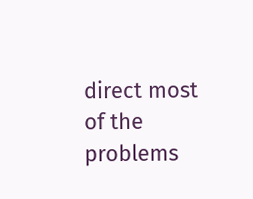direct most of the problems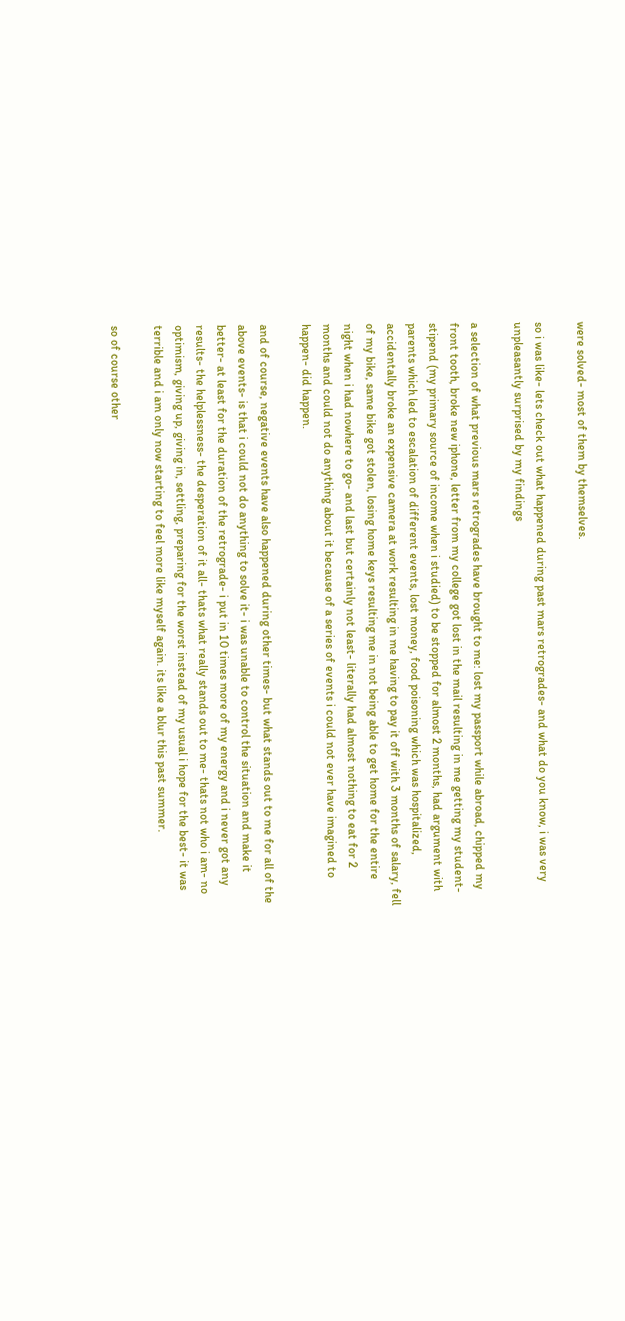were solved- most of them by themselves.

so i was like- lets check out what happened during past mars retrogrades- and what do you know, i was very unpleasantly surprised by my findings

a selection of what previous mars retrogrades have brought to me: lost my passport while abroad, chipped my front tooth, broke new iphone, letter from my college got lost in the mail resulting in me getting my student-stipend (my primary source of income when i studied) to be stopped for almost 2 months, had argument with parents which led to escalation of different events, lost money, food poisoning which was hospitalized, accidentally broke an expensive camera at work resulting in me having to pay it off with 3 months of salary, fell of my bike, same bike got stolen, losing home keys resulting me in not being able to get home for the entire night when i had nowhere to go- and last but certainly not least- literally had almost nothing to eat for 2 months and could not do anything about it because of a series of events i could not ever have imagined to happen- did happen.

and of course, negative events have also happened during other times- but what stands out to me for all of the above events- is that i could not do anything to solve it- i was unable to control the situation and make it better- at least for the duration of the retrograde- i put in 10 times more of my energy and i never got any results- the helplessness- the desperation of it all- thats what really stands out to me- thats not who i am- no optimism, giving up, giving in, settling, preparing for the worst instead of my usual i hope for the best- it was terrible and i am only now starting to feel more like myself again. its like a blur this past summer.

so of course other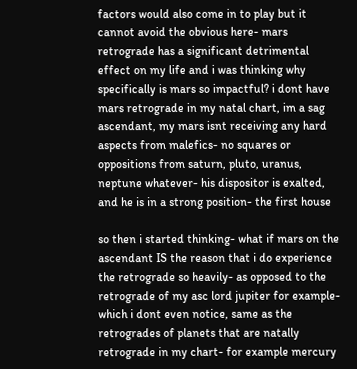factors would also come in to play but it cannot avoid the obvious here- mars retrograde has a significant detrimental effect on my life and i was thinking why specifically is mars so impactful? i dont have mars retrograde in my natal chart, im a sag ascendant, my mars isnt receiving any hard aspects from malefics- no squares or oppositions from saturn, pluto, uranus, neptune whatever- his dispositor is exalted, and he is in a strong position- the first house

so then i started thinking- what if mars on the ascendant IS the reason that i do experience the retrograde so heavily- as opposed to the retrograde of my asc lord jupiter for example- which i dont even notice, same as the retrogrades of planets that are natally retrograde in my chart- for example mercury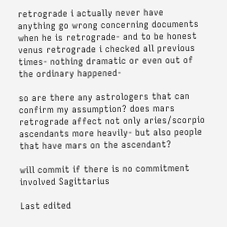retrograde i actually never have anything go wrong concerning documents when he is retrograde- and to be honest venus retrograde i checked all previous times- nothing dramatic or even out of the ordinary happened-

so are there any astrologers that can confirm my assumption? does mars retrograde affect not only aries/scorpio ascendants more heavily- but also people that have mars on the ascendant?

will commit if there is no commitment involved Sagittarius

Last edited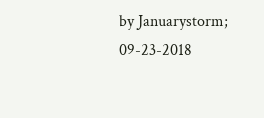by Januarystorm; 09-23-2018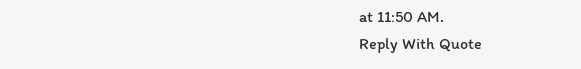at 11:50 AM.
Reply With Quote